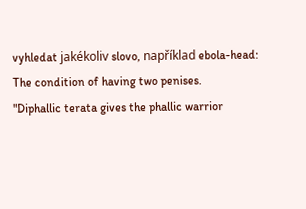vyhledat jakékoliv slovo, například ebola-head:
The condition of having two penises.
"Diphallic terata gives the phallic warrior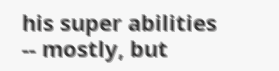his super abilities -- mostly, but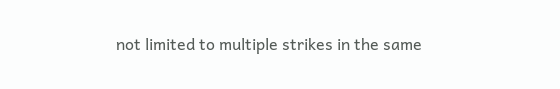not limited to multiple strikes in the same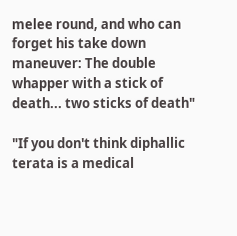melee round, and who can forget his take down maneuver: The double whapper with a stick of death... two sticks of death"

"If you don't think diphallic terata is a medical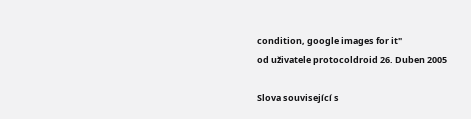condition, google images for it"
od uživatele protocoldroid 26. Duben 2005

Slova související s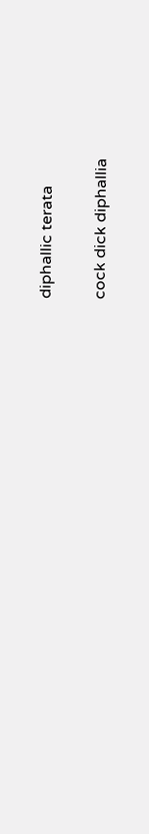diphallic terata

cock dick diphallia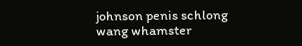johnson penis schlong wang whamster